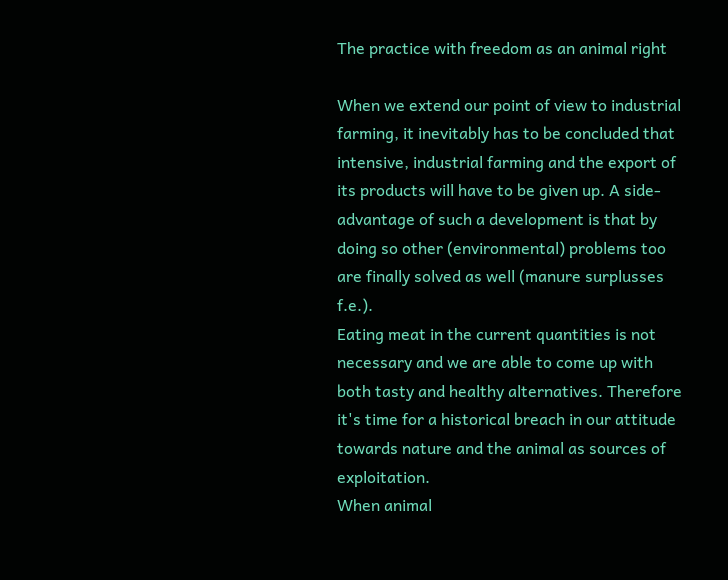The practice with freedom as an animal right

When we extend our point of view to industrial farming, it inevitably has to be concluded that intensive, industrial farming and the export of its products will have to be given up. A side-advantage of such a development is that by doing so other (environmental) problems too are finally solved as well (manure surplusses f.e.).
Eating meat in the current quantities is not necessary and we are able to come up with both tasty and healthy alternatives. Therefore it's time for a historical breach in our attitude towards nature and the animal as sources of exploitation.
When animal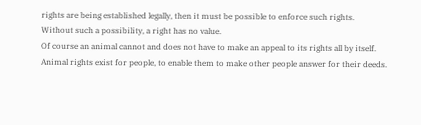rights are being established legally, then it must be possible to enforce such rights.
Without such a possibility, a right has no value.
Of course an animal cannot and does not have to make an appeal to its rights all by itself. Animal rights exist for people, to enable them to make other people answer for their deeds.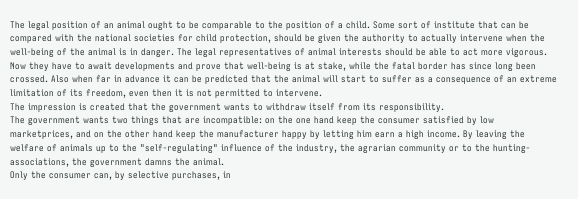The legal position of an animal ought to be comparable to the position of a child. Some sort of institute that can be compared with the national societies for child protection, should be given the authority to actually intervene when the well-being of the animal is in danger. The legal representatives of animal interests should be able to act more vigorous. Now they have to await developments and prove that well-being is at stake, while the fatal border has since long been crossed. Also when far in advance it can be predicted that the animal will start to suffer as a consequence of an extreme limitation of its freedom, even then it is not permitted to intervene.
The impression is created that the government wants to withdraw itself from its responsibility.
The government wants two things that are incompatible: on the one hand keep the consumer satisfied by low marketprices, and on the other hand keep the manufacturer happy by letting him earn a high income. By leaving the welfare of animals up to the "self-regulating" influence of the industry, the agrarian community or to the hunting-associations, the government damns the animal.
Only the consumer can, by selective purchases, in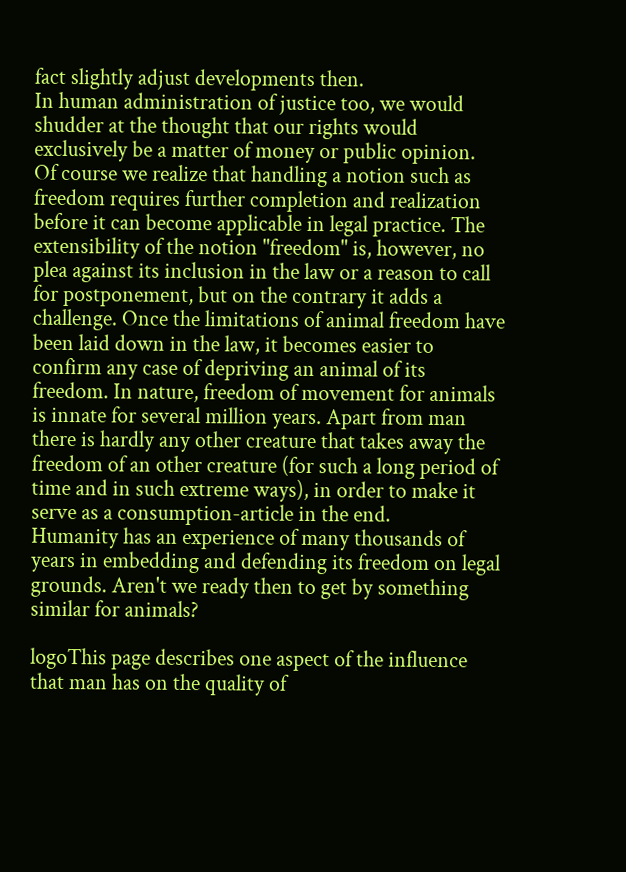fact slightly adjust developments then.
In human administration of justice too, we would shudder at the thought that our rights would exclusively be a matter of money or public opinion.
Of course we realize that handling a notion such as freedom requires further completion and realization before it can become applicable in legal practice. The extensibility of the notion "freedom" is, however, no plea against its inclusion in the law or a reason to call for postponement, but on the contrary it adds a challenge. Once the limitations of animal freedom have been laid down in the law, it becomes easier to confirm any case of depriving an animal of its freedom. In nature, freedom of movement for animals is innate for several million years. Apart from man there is hardly any other creature that takes away the freedom of an other creature (for such a long period of time and in such extreme ways), in order to make it serve as a consumption-article in the end.
Humanity has an experience of many thousands of years in embedding and defending its freedom on legal grounds. Aren't we ready then to get by something similar for animals?

logoThis page describes one aspect of the influence that man has on the quality of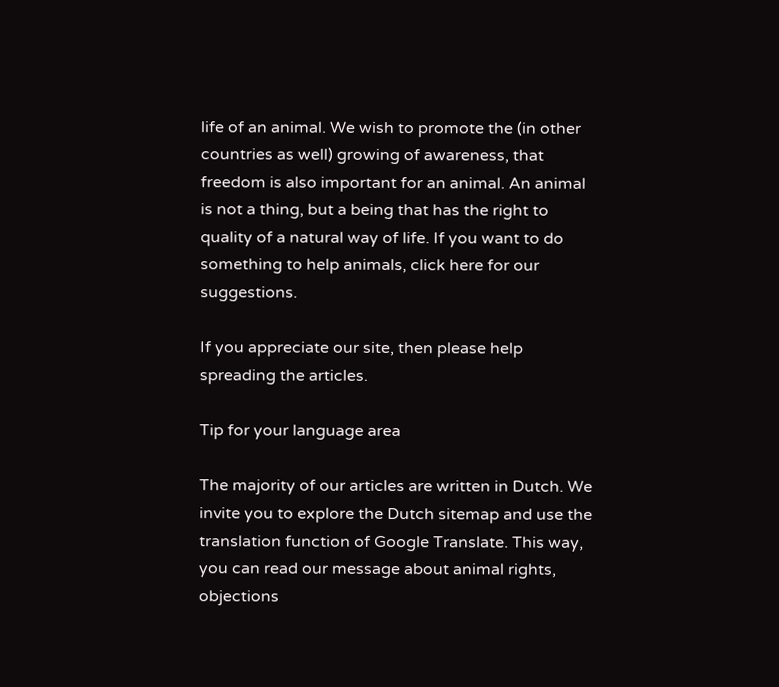life of an animal. We wish to promote the (in other countries as well) growing of awareness, that freedom is also important for an animal. An animal is not a thing, but a being that has the right to quality of a natural way of life. If you want to do something to help animals, click here for our suggestions.

If you appreciate our site, then please help spreading the articles.

Tip for your language area

The majority of our articles are written in Dutch. We invite you to explore the Dutch sitemap and use the translation function of Google Translate. This way, you can read our message about animal rights, objections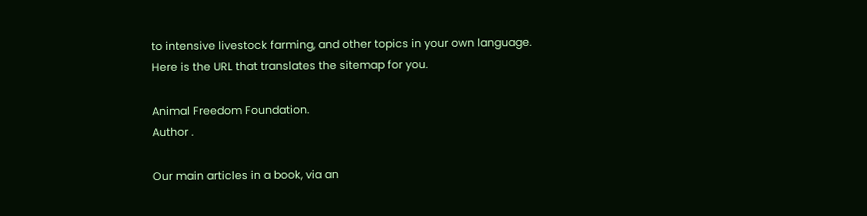to intensive livestock farming, and other topics in your own language.
Here is the URL that translates the sitemap for you.

Animal Freedom Foundation.
Author .

Our main articles in a book, via an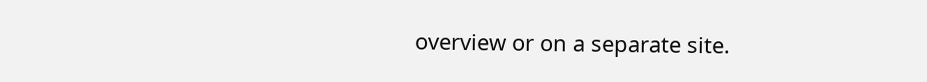overview or on a separate site.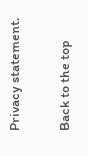Privacy statement.

Back to the top